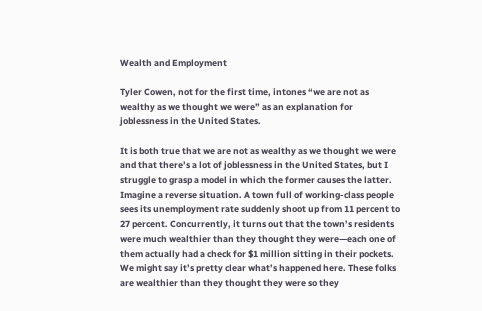Wealth and Employment

Tyler Cowen, not for the first time, intones “we are not as wealthy as we thought we were” as an explanation for joblessness in the United States.

It is both true that we are not as wealthy as we thought we were and that there’s a lot of joblessness in the United States, but I struggle to grasp a model in which the former causes the latter. Imagine a reverse situation. A town full of working-class people sees its unemployment rate suddenly shoot up from 11 percent to 27 percent. Concurrently, it turns out that the town’s residents were much wealthier than they thought they were—each one of them actually had a check for $1 million sitting in their pockets. We might say it’s pretty clear what’s happened here. These folks are wealthier than they thought they were so they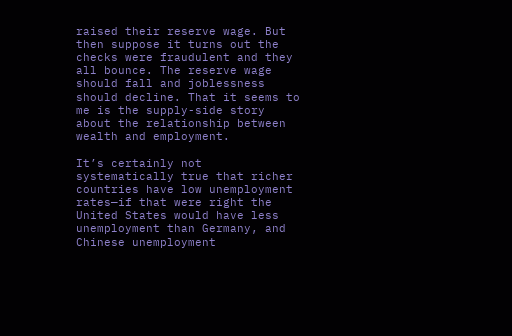raised their reserve wage. But then suppose it turns out the checks were fraudulent and they all bounce. The reserve wage should fall and joblessness should decline. That it seems to me is the supply-side story about the relationship between wealth and employment.

It’s certainly not systematically true that richer countries have low unemployment rates—if that were right the United States would have less unemployment than Germany, and Chinese unemployment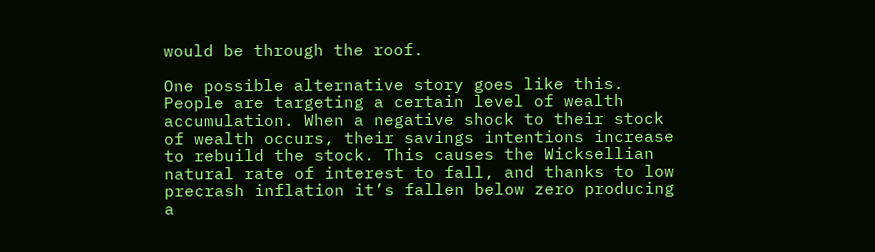would be through the roof.

One possible alternative story goes like this. People are targeting a certain level of wealth accumulation. When a negative shock to their stock of wealth occurs, their savings intentions increase to rebuild the stock. This causes the Wicksellian natural rate of interest to fall, and thanks to low precrash inflation it’s fallen below zero producing a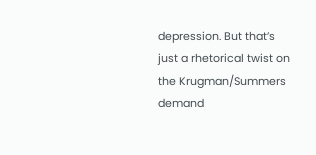depression. But that’s just a rhetorical twist on the Krugman/Summers demand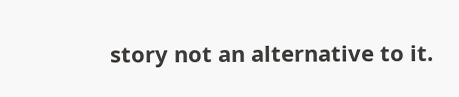story not an alternative to it.